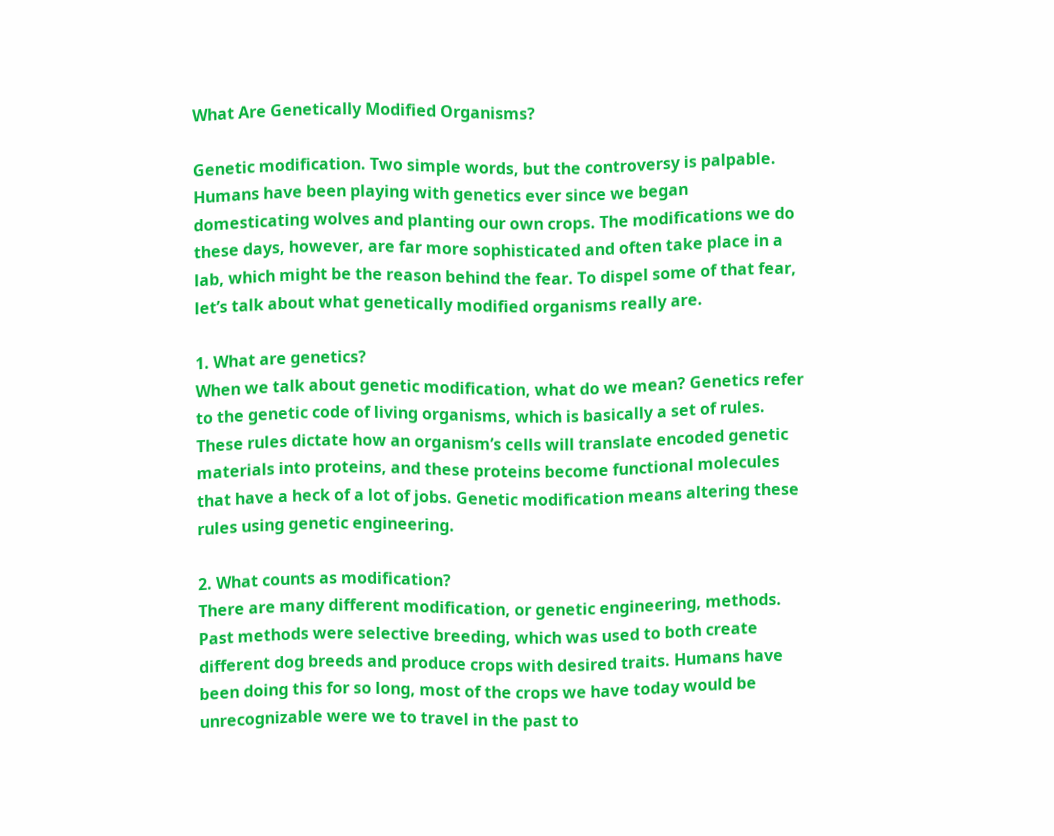What Are Genetically Modified Organisms?

Genetic modification. Two simple words, but the controversy is palpable. Humans have been playing with genetics ever since we began domesticating wolves and planting our own crops. The modifications we do these days, however, are far more sophisticated and often take place in a lab, which might be the reason behind the fear. To dispel some of that fear, let’s talk about what genetically modified organisms really are.

1. What are genetics?
When we talk about genetic modification, what do we mean? Genetics refer to the genetic code of living organisms, which is basically a set of rules. These rules dictate how an organism’s cells will translate encoded genetic materials into proteins, and these proteins become functional molecules that have a heck of a lot of jobs. Genetic modification means altering these rules using genetic engineering.

2. What counts as modification?
There are many different modification, or genetic engineering, methods. Past methods were selective breeding, which was used to both create different dog breeds and produce crops with desired traits. Humans have been doing this for so long, most of the crops we have today would be unrecognizable were we to travel in the past to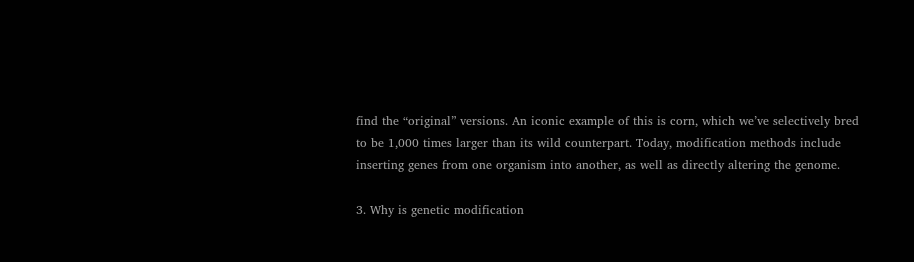find the “original” versions. An iconic example of this is corn, which we’ve selectively bred to be 1,000 times larger than its wild counterpart. Today, modification methods include inserting genes from one organism into another, as well as directly altering the genome.

3. Why is genetic modification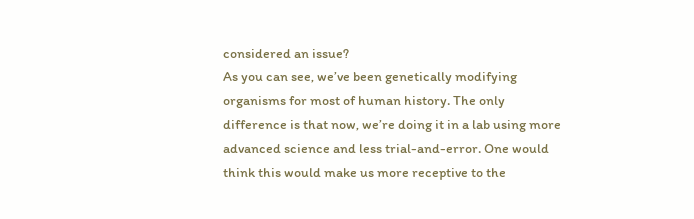considered an issue?
As you can see, we’ve been genetically modifying organisms for most of human history. The only difference is that now, we’re doing it in a lab using more advanced science and less trial-and-error. One would think this would make us more receptive to the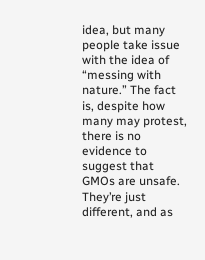idea, but many people take issue with the idea of “messing with nature.” The fact is, despite how many may protest, there is no evidence to suggest that GMOs are unsafe. They’re just different, and as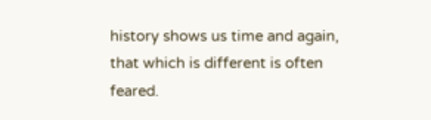history shows us time and again, that which is different is often feared.